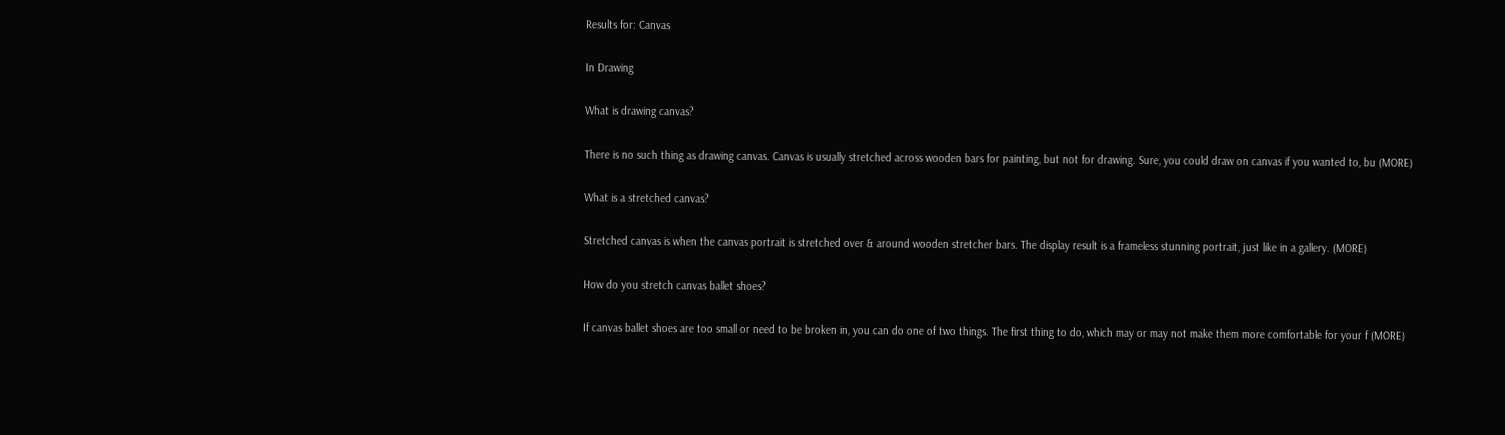Results for: Canvas

In Drawing

What is drawing canvas?

There is no such thing as drawing canvas. Canvas is usually stretched across wooden bars for painting, but not for drawing. Sure, you could draw on canvas if you wanted to, bu (MORE)

What is a stretched canvas?

Stretched canvas is when the canvas portrait is stretched over & around wooden stretcher bars. The display result is a frameless stunning portrait, just like in a gallery. (MORE)

How do you stretch canvas ballet shoes?

If canvas ballet shoes are too small or need to be broken in, you can do one of two things. The first thing to do, which may or may not make them more comfortable for your f (MORE)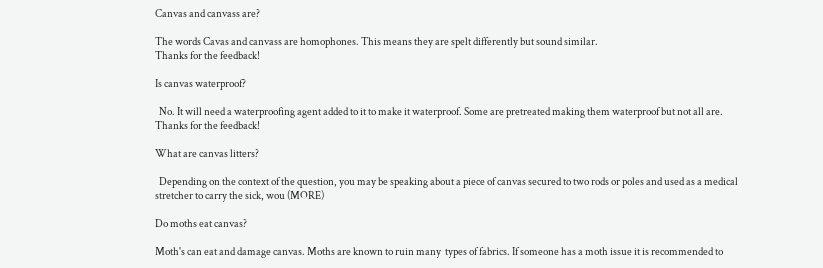Canvas and canvass are?

The words Cavas and canvass are homophones. This means they are spelt differently but sound similar.
Thanks for the feedback!

Is canvas waterproof?

  No. It will need a waterproofing agent added to it to make it waterproof. Some are pretreated making them waterproof but not all are.
Thanks for the feedback!

What are canvas litters?

  Depending on the context of the question, you may be speaking about a piece of canvas secured to two rods or poles and used as a medical stretcher to carry the sick, wou (MORE)

Do moths eat canvas?

Moth's can eat and damage canvas. Moths are known to ruin many  types of fabrics. If someone has a moth issue it is recommended to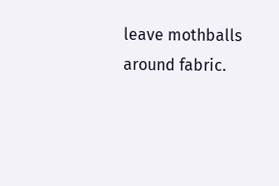leave mothballs around fabric.